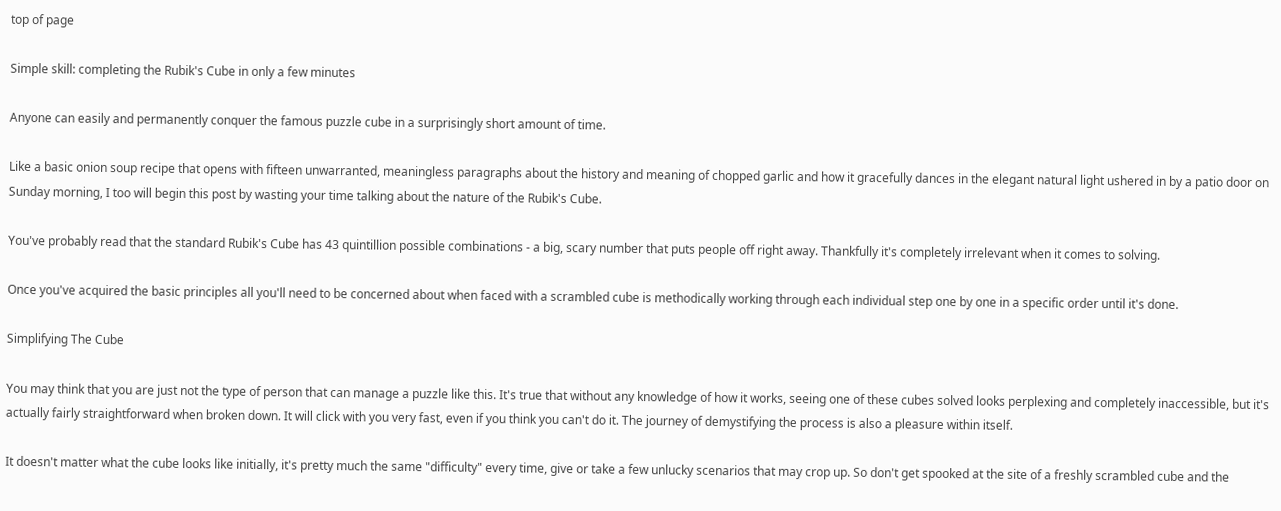top of page

Simple skill: completing the Rubik's Cube in only a few minutes

Anyone can easily and permanently conquer the famous puzzle cube in a surprisingly short amount of time.

Like a basic onion soup recipe that opens with fifteen unwarranted, meaningless paragraphs about the history and meaning of chopped garlic and how it gracefully dances in the elegant natural light ushered in by a patio door on Sunday morning, I too will begin this post by wasting your time talking about the nature of the Rubik's Cube.

You've probably read that the standard Rubik's Cube has 43 quintillion possible combinations - a big, scary number that puts people off right away. Thankfully it's completely irrelevant when it comes to solving.

Once you've acquired the basic principles all you'll need to be concerned about when faced with a scrambled cube is methodically working through each individual step one by one in a specific order until it's done.

Simplifying The Cube

You may think that you are just not the type of person that can manage a puzzle like this. It's true that without any knowledge of how it works, seeing one of these cubes solved looks perplexing and completely inaccessible, but it's actually fairly straightforward when broken down. It will click with you very fast, even if you think you can't do it. The journey of demystifying the process is also a pleasure within itself.

It doesn't matter what the cube looks like initially, it's pretty much the same "difficulty" every time, give or take a few unlucky scenarios that may crop up. So don't get spooked at the site of a freshly scrambled cube and the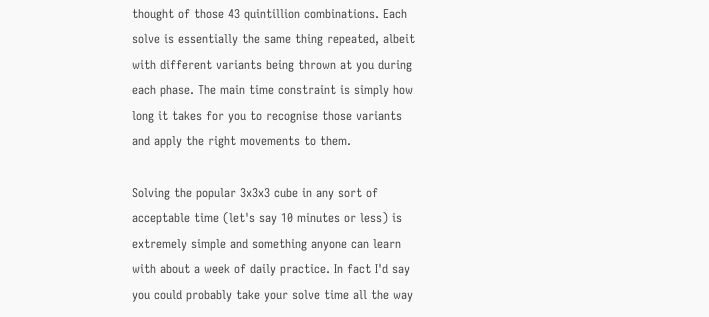thought of those 43 quintillion combinations. Each solve is essentially the same thing repeated, albeit with different variants being thrown at you during each phase. The main time constraint is simply how long it takes for you to recognise those variants and apply the right movements to them.

Solving the popular 3x3x3 cube in any sort of acceptable time (let's say 10 minutes or less) is extremely simple and something anyone can learn with about a week of daily practice. In fact I'd say you could probably take your solve time all the way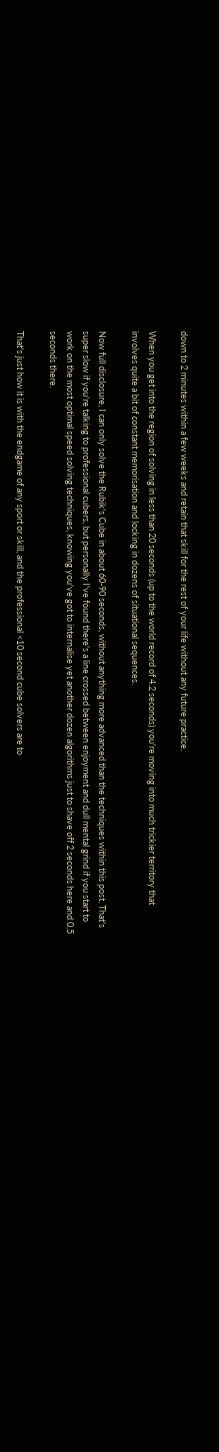down to 2 minutes within a few weeks and retain that skill for the rest of your life without any future practice.

When you get into the region of solving in less than 20 seconds (up to the world record of 4.2 seconds) you're moving into much trickier territory that involves quite a bit of constant memorisation and locking in dozens of situational sequences.

Now full disclosure, I can only solve the Rubik's Cube in about 60-90 seconds, without anything more advanced than the techniques within this post. That's super slow if you're talking to professional cubers, but personally I've found there's a line crossed between enjoyment and dull mental grind if you start to work on the most optimal speed solving techniques, knowing you've got to internalise yet another dozen algorithms just to shave off 2 seconds here and 0.5 seconds there.

That's just how it is with the endgame of any sport or skill, and the professional <10 second cube solvers are to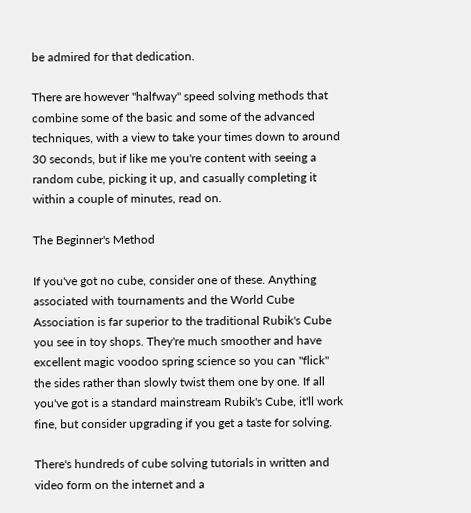be admired for that dedication.

There are however "halfway" speed solving methods that combine some of the basic and some of the advanced techniques, with a view to take your times down to around 30 seconds, but if like me you're content with seeing a random cube, picking it up, and casually completing it within a couple of minutes, read on.

The Beginner's Method

If you've got no cube, consider one of these. Anything associated with tournaments and the World Cube Association is far superior to the traditional Rubik's Cube you see in toy shops. They're much smoother and have excellent magic voodoo spring science so you can "flick" the sides rather than slowly twist them one by one. If all you've got is a standard mainstream Rubik's Cube, it'll work fine, but consider upgrading if you get a taste for solving.

There's hundreds of cube solving tutorials in written and video form on the internet and a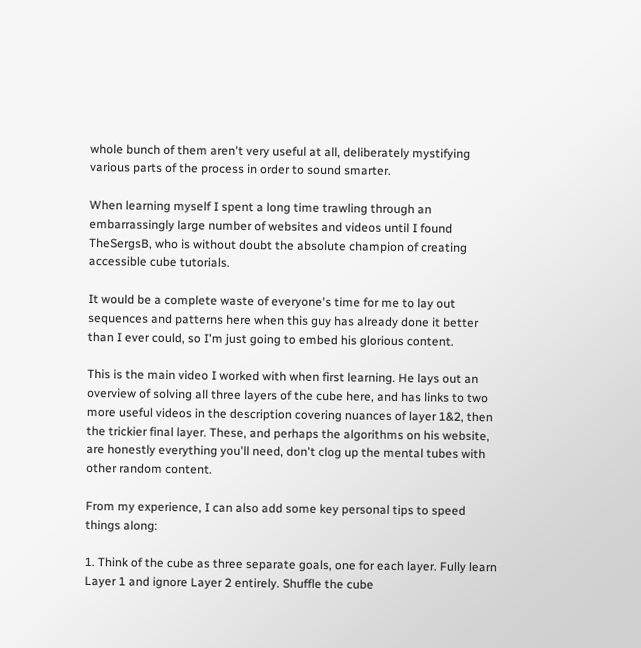whole bunch of them aren't very useful at all, deliberately mystifying various parts of the process in order to sound smarter.

When learning myself I spent a long time trawling through an embarrassingly large number of websites and videos until I found TheSergsB, who is without doubt the absolute champion of creating accessible cube tutorials.

It would be a complete waste of everyone's time for me to lay out sequences and patterns here when this guy has already done it better than I ever could, so I'm just going to embed his glorious content.

This is the main video I worked with when first learning. He lays out an overview of solving all three layers of the cube here, and has links to two more useful videos in the description covering nuances of layer 1&2, then the trickier final layer. These, and perhaps the algorithms on his website, are honestly everything you'll need, don't clog up the mental tubes with other random content.

From my experience, I can also add some key personal tips to speed things along:

1. Think of the cube as three separate goals, one for each layer. Fully learn Layer 1 and ignore Layer 2 entirely. Shuffle the cube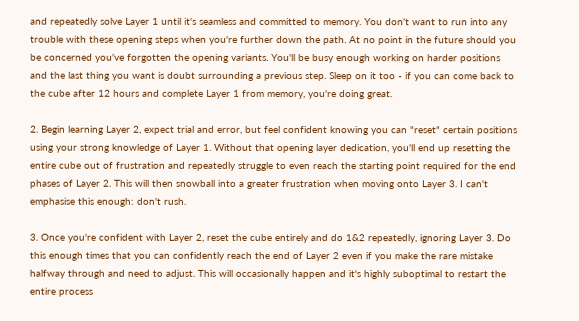and repeatedly solve Layer 1 until it's seamless and committed to memory. You don't want to run into any trouble with these opening steps when you're further down the path. At no point in the future should you be concerned you've forgotten the opening variants. You'll be busy enough working on harder positions and the last thing you want is doubt surrounding a previous step. Sleep on it too - if you can come back to the cube after 12 hours and complete Layer 1 from memory, you're doing great.

2. Begin learning Layer 2, expect trial and error, but feel confident knowing you can "reset" certain positions using your strong knowledge of Layer 1. Without that opening layer dedication, you'll end up resetting the entire cube out of frustration and repeatedly struggle to even reach the starting point required for the end phases of Layer 2. This will then snowball into a greater frustration when moving onto Layer 3. I can't emphasise this enough: don't rush.

3. Once you're confident with Layer 2, reset the cube entirely and do 1&2 repeatedly, ignoring Layer 3. Do this enough times that you can confidently reach the end of Layer 2 even if you make the rare mistake halfway through and need to adjust. This will occasionally happen and it's highly suboptimal to restart the entire process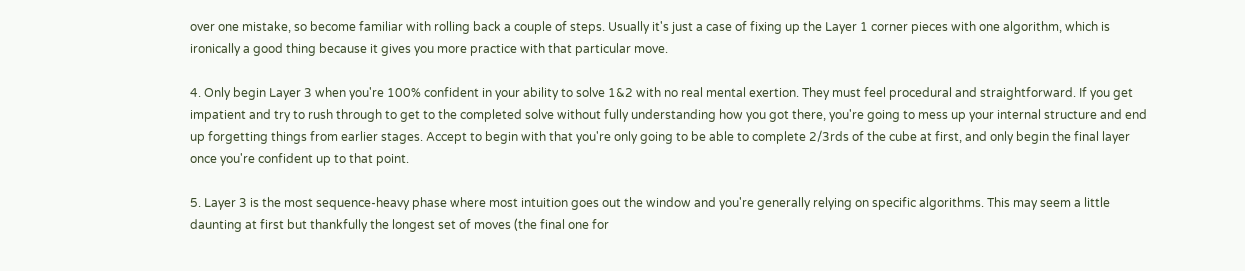over one mistake, so become familiar with rolling back a couple of steps. Usually it's just a case of fixing up the Layer 1 corner pieces with one algorithm, which is ironically a good thing because it gives you more practice with that particular move.

4. Only begin Layer 3 when you're 100% confident in your ability to solve 1&2 with no real mental exertion. They must feel procedural and straightforward. If you get impatient and try to rush through to get to the completed solve without fully understanding how you got there, you're going to mess up your internal structure and end up forgetting things from earlier stages. Accept to begin with that you're only going to be able to complete 2/3rds of the cube at first, and only begin the final layer once you're confident up to that point.

5. Layer 3 is the most sequence-heavy phase where most intuition goes out the window and you're generally relying on specific algorithms. This may seem a little daunting at first but thankfully the longest set of moves (the final one for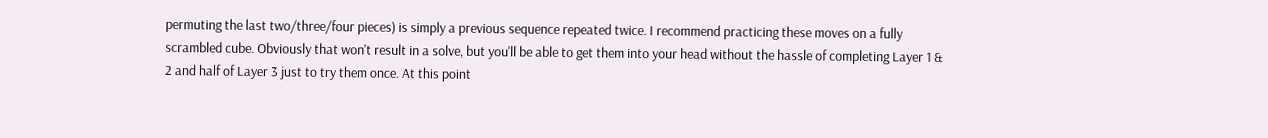permuting the last two/three/four pieces) is simply a previous sequence repeated twice. I recommend practicing these moves on a fully scrambled cube. Obviously that won't result in a solve, but you'll be able to get them into your head without the hassle of completing Layer 1 & 2 and half of Layer 3 just to try them once. At this point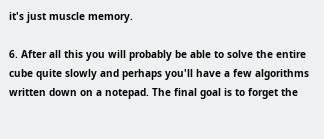it's just muscle memory.

6. After all this you will probably be able to solve the entire cube quite slowly and perhaps you'll have a few algorithms written down on a notepad. The final goal is to forget the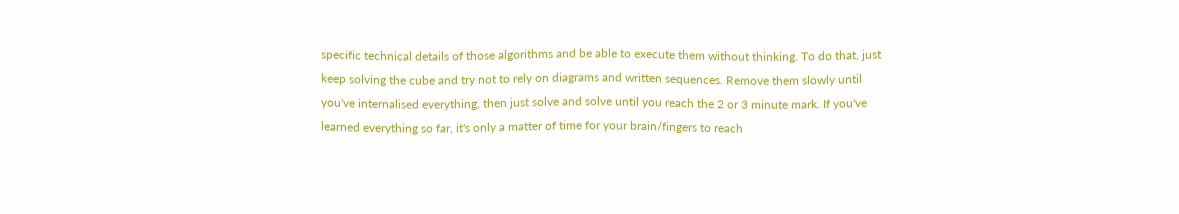specific technical details of those algorithms and be able to execute them without thinking. To do that, just keep solving the cube and try not to rely on diagrams and written sequences. Remove them slowly until you've internalised everything, then just solve and solve until you reach the 2 or 3 minute mark. If you've learned everything so far, it's only a matter of time for your brain/fingers to reach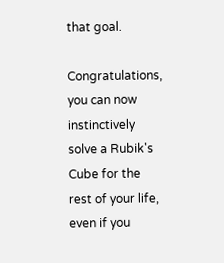that goal.

Congratulations, you can now instinctively solve a Rubik's Cube for the rest of your life, even if you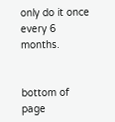only do it once every 6 months.


bottom of page